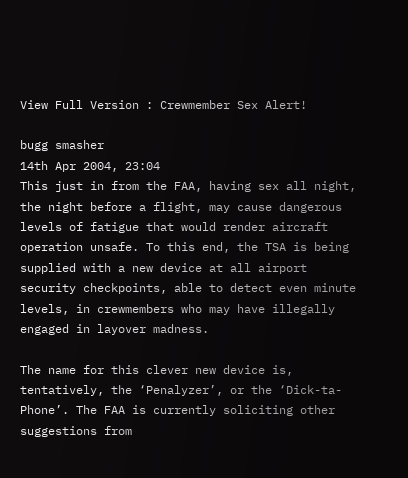View Full Version : Crewmember Sex Alert!

bugg smasher
14th Apr 2004, 23:04
This just in from the FAA, having sex all night, the night before a flight, may cause dangerous levels of fatigue that would render aircraft operation unsafe. To this end, the TSA is being supplied with a new device at all airport security checkpoints, able to detect even minute levels, in crewmembers who may have illegally engaged in layover madness.

The name for this clever new device is, tentatively, the ‘Penalyzer’, or the ‘Dick-ta-Phone’. The FAA is currently soliciting other suggestions from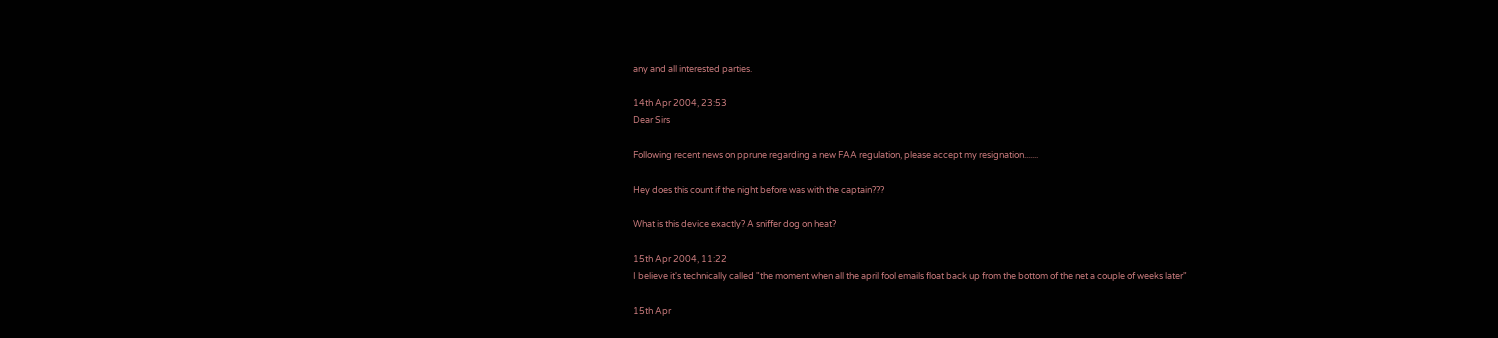any and all interested parties.

14th Apr 2004, 23:53
Dear Sirs

Following recent news on pprune regarding a new FAA regulation, please accept my resignation.......

Hey does this count if the night before was with the captain???

What is this device exactly? A sniffer dog on heat?

15th Apr 2004, 11:22
I believe it's technically called "the moment when all the april fool emails float back up from the bottom of the net a couple of weeks later"

15th Apr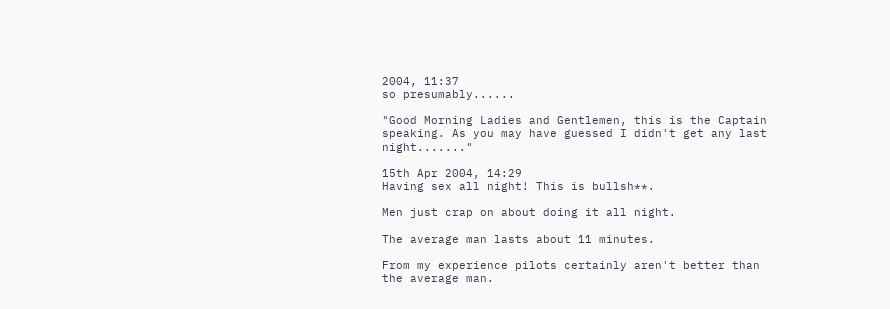2004, 11:37
so presumably......

"Good Morning Ladies and Gentlemen, this is the Captain speaking. As you may have guessed I didn't get any last night......."

15th Apr 2004, 14:29
Having sex all night! This is bullsh**.

Men just crap on about doing it all night.

The average man lasts about 11 minutes.

From my experience pilots certainly aren't better than the average man.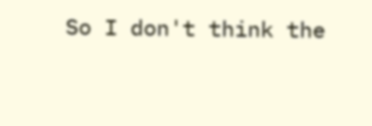So I don't think the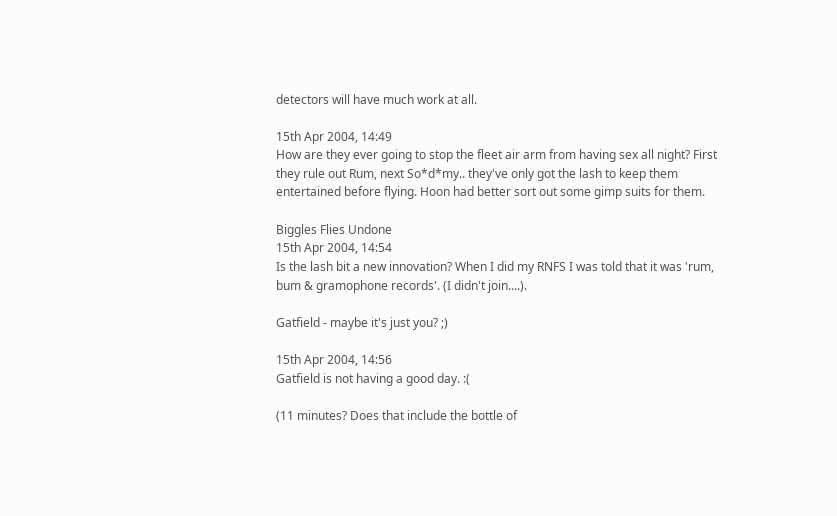detectors will have much work at all.

15th Apr 2004, 14:49
How are they ever going to stop the fleet air arm from having sex all night? First they rule out Rum, next So*d*my.. they've only got the lash to keep them entertained before flying. Hoon had better sort out some gimp suits for them.

Biggles Flies Undone
15th Apr 2004, 14:54
Is the lash bit a new innovation? When I did my RNFS I was told that it was 'rum, bum & gramophone records'. (I didn't join....).

Gatfield - maybe it's just you? ;)

15th Apr 2004, 14:56
Gatfield is not having a good day. :(

(11 minutes? Does that include the bottle of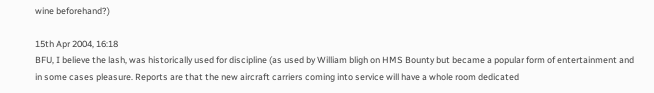wine beforehand?)

15th Apr 2004, 16:18
BFU, I believe the lash, was historically used for discipline (as used by William bligh on HMS Bounty but became a popular form of entertainment and in some cases pleasure. Reports are that the new aircraft carriers coming into service will have a whole room dedicated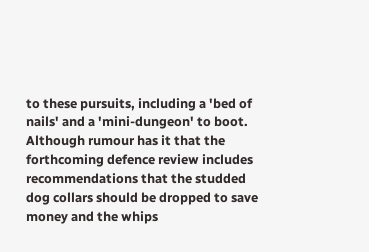to these pursuits, including a 'bed of nails' and a 'mini-dungeon' to boot. Although rumour has it that the forthcoming defence review includes recommendations that the studded dog collars should be dropped to save money and the whips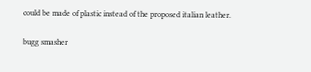could be made of plastic instead of the proposed italian leather.

bugg smasher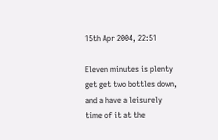15th Apr 2004, 22:51

Eleven minutes is plenty get get two bottles down, and a have a leisurely time of it at the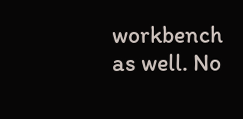workbench as well. No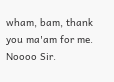wham, bam, thank you ma'am for me. Noooo Sir.